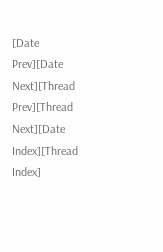[Date Prev][Date Next][Thread Prev][Thread Next][Date Index][Thread Index]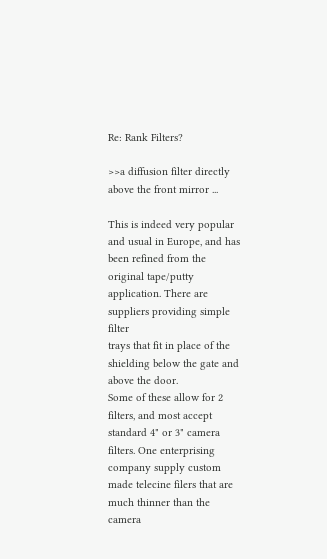Re: Rank Filters?

>>a diffusion filter directly above the front mirror ...

This is indeed very popular and usual in Europe, and has been refined from the
original tape/putty application. There are suppliers providing simple filter
trays that fit in place of the shielding below the gate and above the door.
Some of these allow for 2 filters, and most accept standard 4" or 3" camera
filters. One enterprising company supply custom made telecine filers that are
much thinner than the camera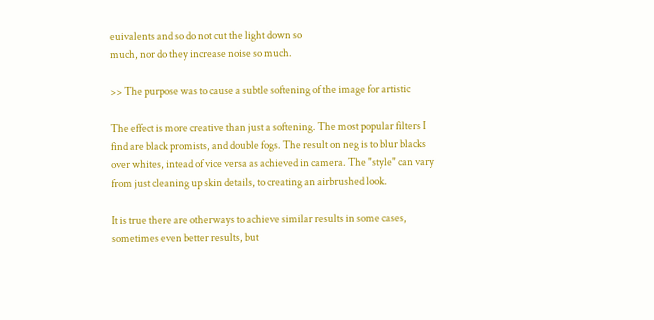euivalents and so do not cut the light down so
much, nor do they increase noise so much.

>> The purpose was to cause a subtle softening of the image for artistic

The effect is more creative than just a softening. The most popular filters I
find are black promists, and double fogs. The result on neg is to blur blacks
over whites, intead of vice versa as achieved in camera. The "style" can vary
from just cleaning up skin details, to creating an airbrushed look.

It is true there are otherways to achieve similar results in some cases,
sometimes even better results, but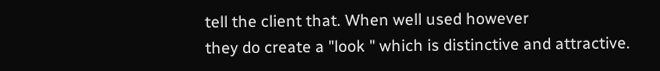tell the client that. When well used however
they do create a "look " which is distinctive and attractive.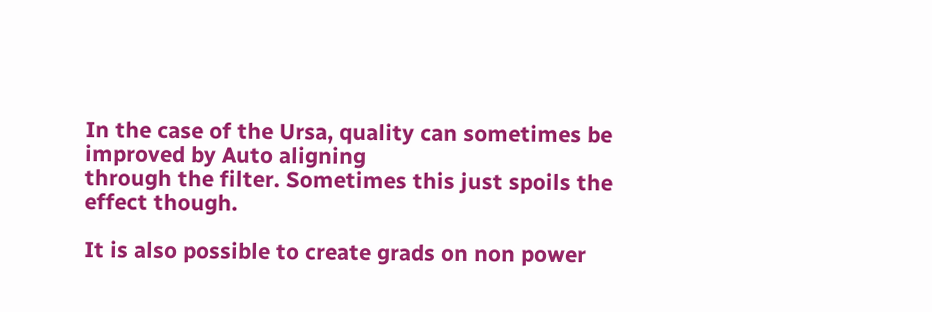In the case of the Ursa, quality can sometimes be improved by Auto aligning
through the filter. Sometimes this just spoils the effect though.

It is also possible to create grads on non power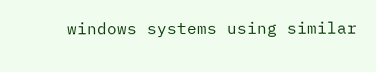windows systems using similar